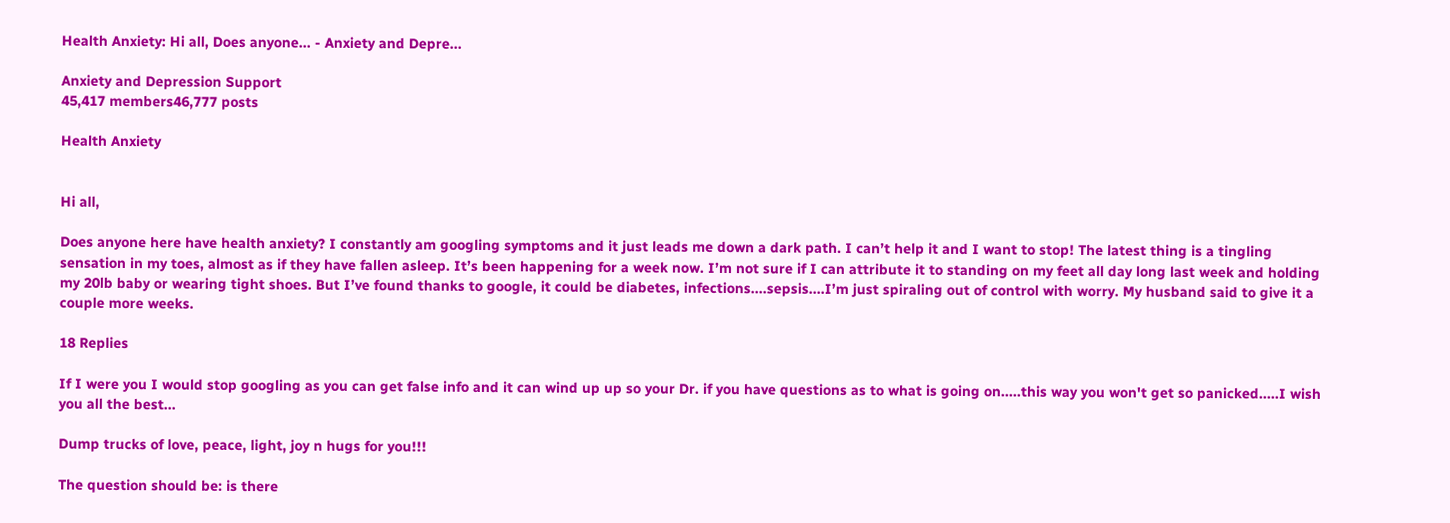Health Anxiety: Hi all, Does anyone... - Anxiety and Depre...

Anxiety and Depression Support
45,417 members46,777 posts

Health Anxiety


Hi all,

Does anyone here have health anxiety? I constantly am googling symptoms and it just leads me down a dark path. I can’t help it and I want to stop! The latest thing is a tingling sensation in my toes, almost as if they have fallen asleep. It’s been happening for a week now. I’m not sure if I can attribute it to standing on my feet all day long last week and holding my 20lb baby or wearing tight shoes. But I’ve found thanks to google, it could be diabetes, infections....sepsis....I’m just spiraling out of control with worry. My husband said to give it a couple more weeks.

18 Replies

If I were you I would stop googling as you can get false info and it can wind up up so your Dr. if you have questions as to what is going on.....this way you won't get so panicked.....I wish you all the best...

Dump trucks of love, peace, light, joy n hugs for you!!!

The question should be: is there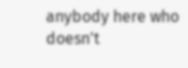anybody here who doesn't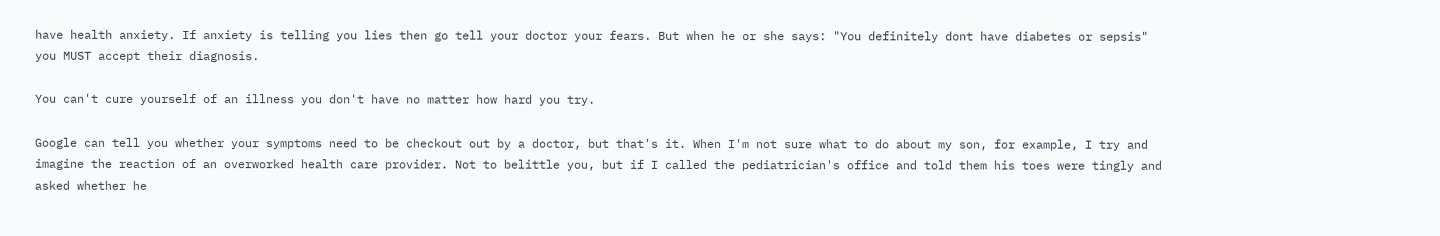have health anxiety. If anxiety is telling you lies then go tell your doctor your fears. But when he or she says: "You definitely dont have diabetes or sepsis" you MUST accept their diagnosis.

You can't cure yourself of an illness you don't have no matter how hard you try.

Google can tell you whether your symptoms need to be checkout out by a doctor, but that's it. When I'm not sure what to do about my son, for example, I try and imagine the reaction of an overworked health care provider. Not to belittle you, but if I called the pediatrician's office and told them his toes were tingly and asked whether he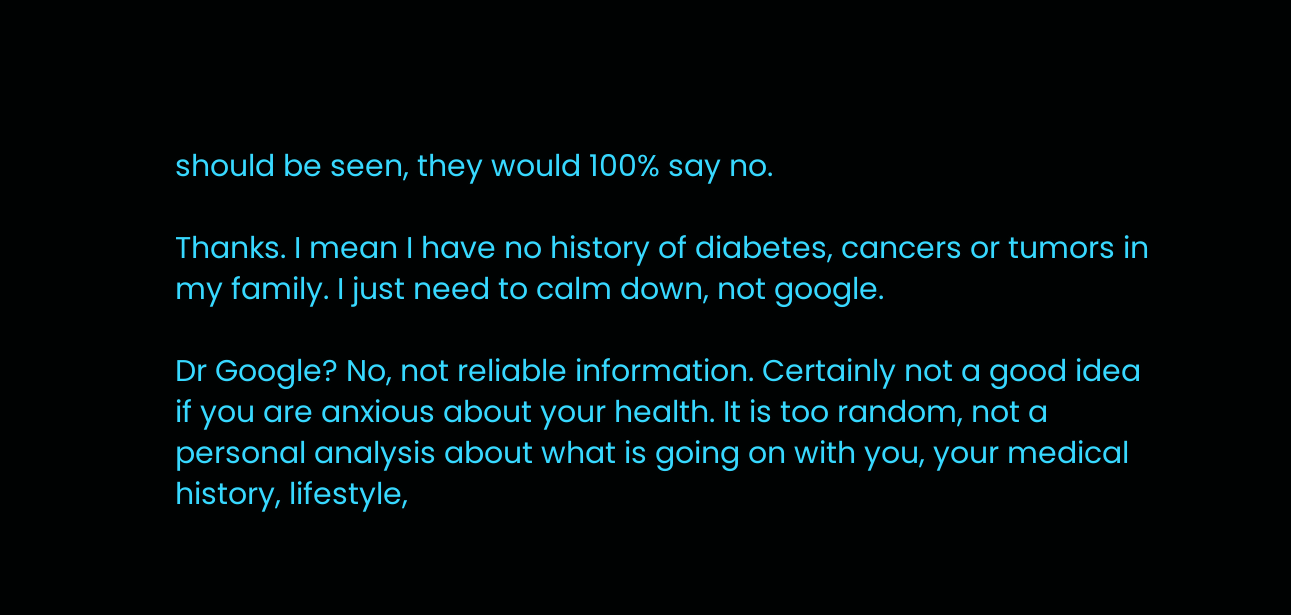should be seen, they would 100% say no.

Thanks. I mean I have no history of diabetes, cancers or tumors in my family. I just need to calm down, not google.

Dr Google? No, not reliable information. Certainly not a good idea if you are anxious about your health. It is too random, not a personal analysis about what is going on with you, your medical history, lifestyle,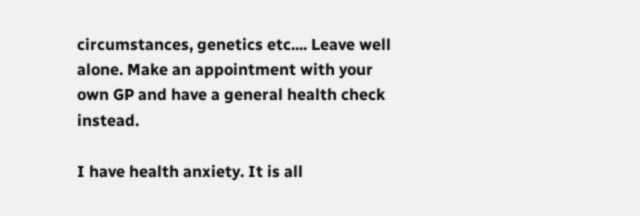circumstances, genetics etc.... Leave well alone. Make an appointment with your own GP and have a general health check instead.

I have health anxiety. It is all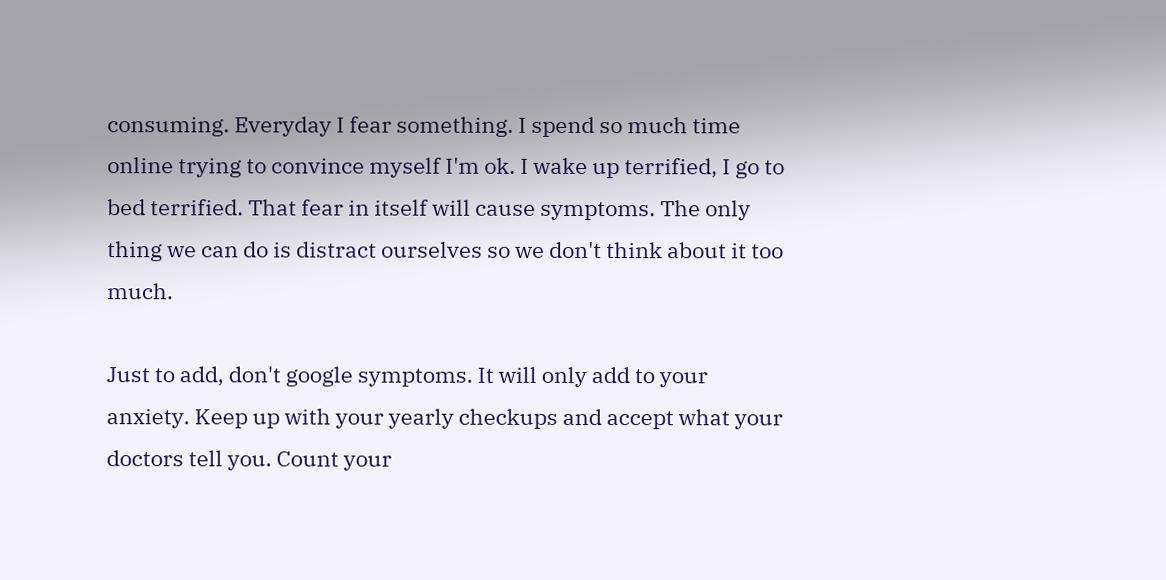consuming. Everyday I fear something. I spend so much time online trying to convince myself I'm ok. I wake up terrified, I go to bed terrified. That fear in itself will cause symptoms. The only thing we can do is distract ourselves so we don't think about it too much.

Just to add, don't google symptoms. It will only add to your anxiety. Keep up with your yearly checkups and accept what your doctors tell you. Count your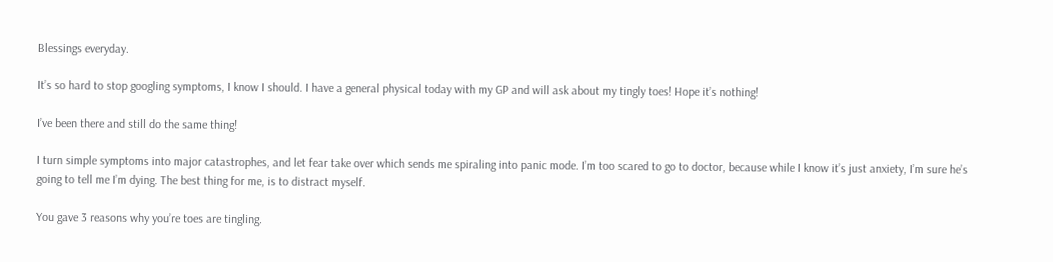Blessings everyday.

It’s so hard to stop googling symptoms, I know I should. I have a general physical today with my GP and will ask about my tingly toes! Hope it’s nothing!

I’ve been there and still do the same thing!

I turn simple symptoms into major catastrophes, and let fear take over which sends me spiraling into panic mode. I’m too scared to go to doctor, because while I know it’s just anxiety, I’m sure he’s going to tell me I’m dying. The best thing for me, is to distract myself.

You gave 3 reasons why you’re toes are tingling.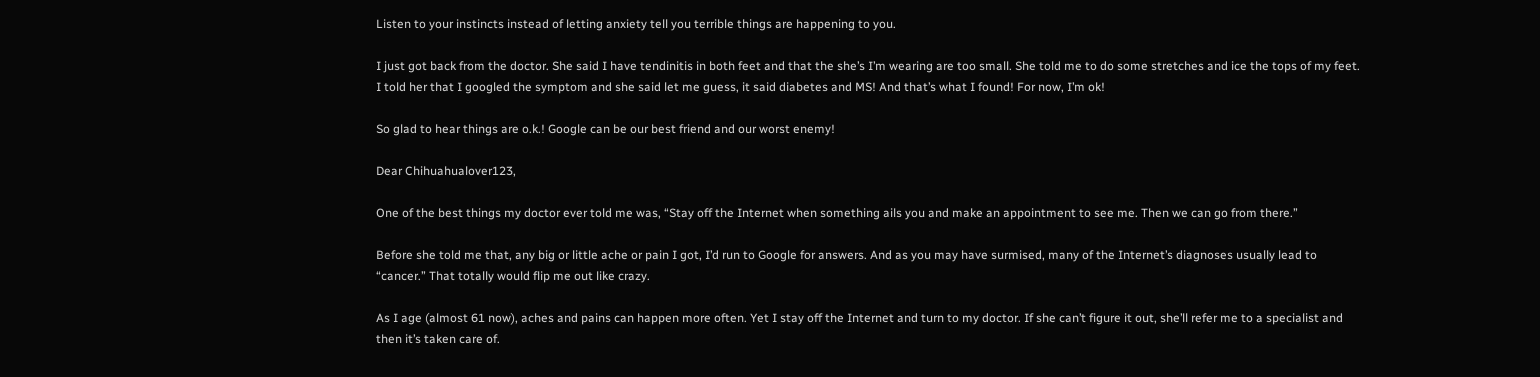Listen to your instincts instead of letting anxiety tell you terrible things are happening to you.

I just got back from the doctor. She said I have tendinitis in both feet and that the she’s I’m wearing are too small. She told me to do some stretches and ice the tops of my feet. I told her that I googled the symptom and she said let me guess, it said diabetes and MS! And that’s what I found! For now, I’m ok!

So glad to hear things are o.k.! Google can be our best friend and our worst enemy!

Dear Chihuahualover123,

One of the best things my doctor ever told me was, “Stay off the Internet when something ails you and make an appointment to see me. Then we can go from there.”

Before she told me that, any big or little ache or pain I got, I’d run to Google for answers. And as you may have surmised, many of the Internet’s diagnoses usually lead to “cancer.” That totally would flip me out like crazy.

As I age (almost 61 now), aches and pains can happen more often. Yet I stay off the Internet and turn to my doctor. If she can’t figure it out, she’ll refer me to a specialist and then it’s taken care of.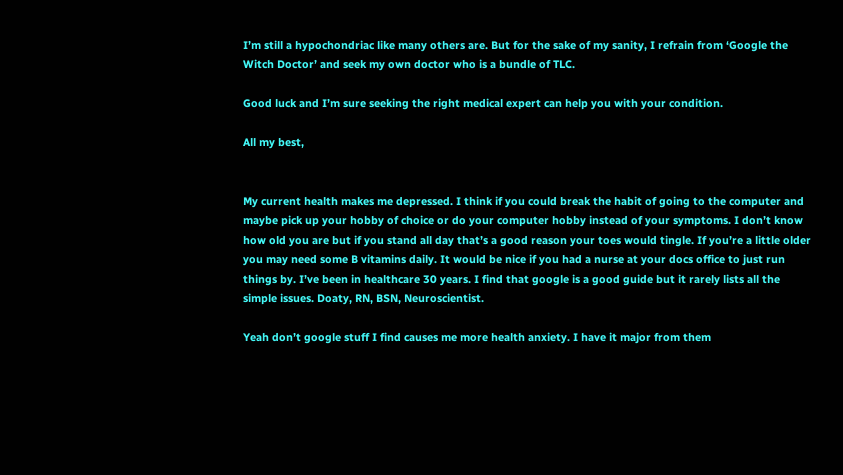I’m still a hypochondriac like many others are. But for the sake of my sanity, I refrain from ‘Google the Witch Doctor’ and seek my own doctor who is a bundle of TLC.

Good luck and I’m sure seeking the right medical expert can help you with your condition.

All my best,


My current health makes me depressed. I think if you could break the habit of going to the computer and maybe pick up your hobby of choice or do your computer hobby instead of your symptoms. I don’t know how old you are but if you stand all day that’s a good reason your toes would tingle. If you’re a little older you may need some B vitamins daily. It would be nice if you had a nurse at your docs office to just run things by. I’ve been in healthcare 30 years. I find that google is a good guide but it rarely lists all the simple issues. Doaty, RN, BSN, Neuroscientist.

Yeah don’t google stuff I find causes me more health anxiety. I have it major from them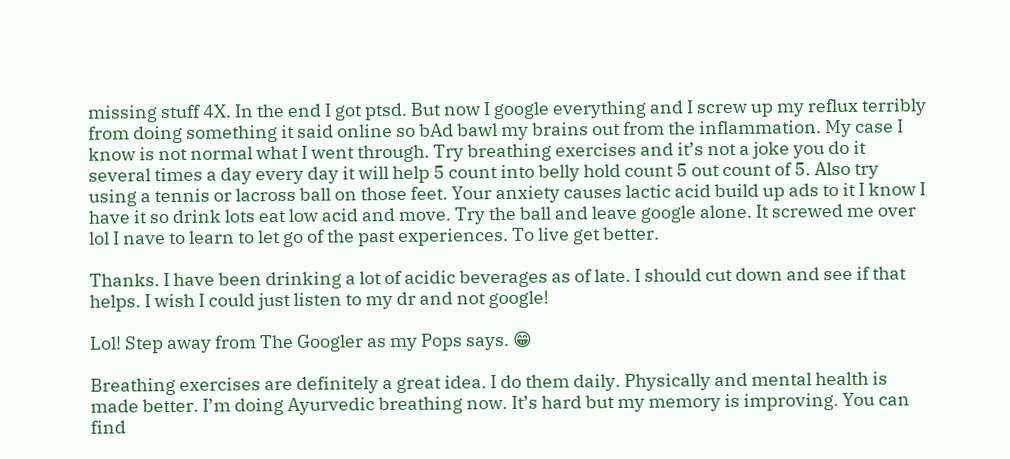missing stuff 4X. In the end I got ptsd. But now I google everything and I screw up my reflux terribly from doing something it said online so bAd bawl my brains out from the inflammation. My case I know is not normal what I went through. Try breathing exercises and it’s not a joke you do it several times a day every day it will help 5 count into belly hold count 5 out count of 5. Also try using a tennis or lacross ball on those feet. Your anxiety causes lactic acid build up ads to it I know I have it so drink lots eat low acid and move. Try the ball and leave google alone. It screwed me over lol I nave to learn to let go of the past experiences. To live get better.

Thanks. I have been drinking a lot of acidic beverages as of late. I should cut down and see if that helps. I wish I could just listen to my dr and not google!

Lol! Step away from The Googler as my Pops says. 😁

Breathing exercises are definitely a great idea. I do them daily. Physically and mental health is made better. I’m doing Ayurvedic breathing now. It’s hard but my memory is improving. You can find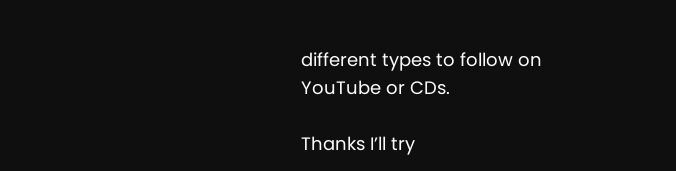different types to follow on YouTube or CDs.

Thanks I’ll try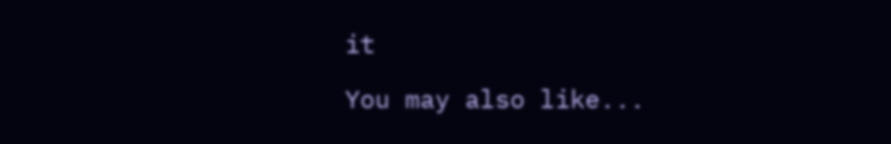it

You may also like...